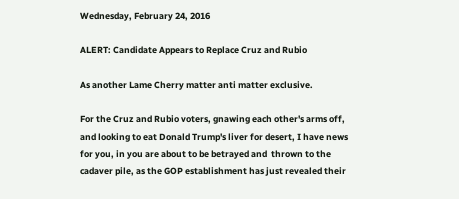Wednesday, February 24, 2016

ALERT: Candidate Appears to Replace Cruz and Rubio

As another Lame Cherry matter anti matter exclusive.

For the Cruz and Rubio voters, gnawing each other's arms off, and looking to eat Donald Trump's liver for desert, I have news for you, in you are about to be betrayed and  thrown to the cadaver pile, as the GOP establishment has just revealed their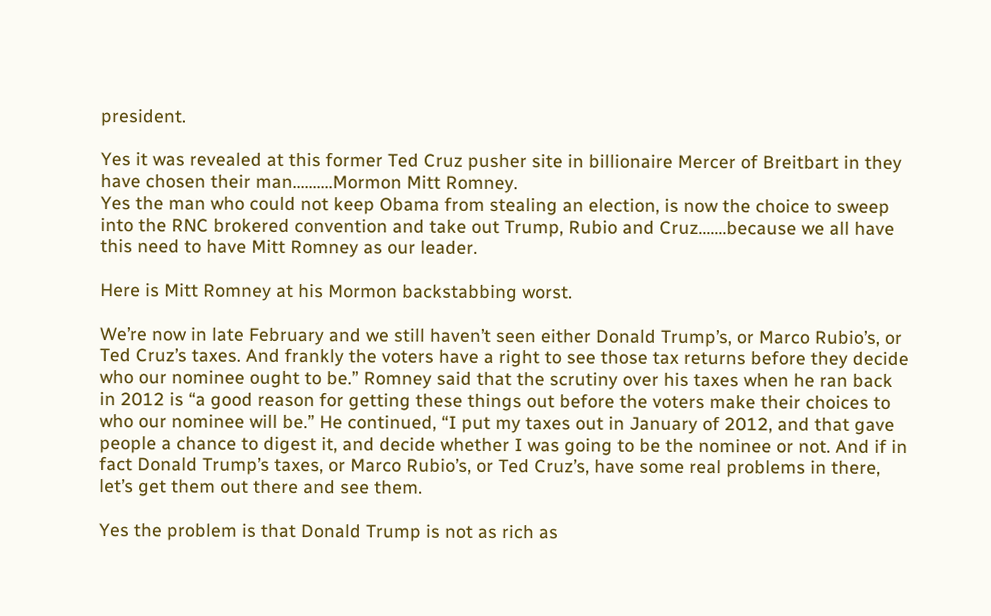president.

Yes it was revealed at this former Ted Cruz pusher site in billionaire Mercer of Breitbart in they have chosen their man..........Mormon Mitt Romney.
Yes the man who could not keep Obama from stealing an election, is now the choice to sweep into the RNC brokered convention and take out Trump, Rubio and Cruz.......because we all have this need to have Mitt Romney as our leader.

Here is Mitt Romney at his Mormon backstabbing worst.

We’re now in late February and we still haven’t seen either Donald Trump’s, or Marco Rubio’s, or Ted Cruz’s taxes. And frankly the voters have a right to see those tax returns before they decide who our nominee ought to be.” Romney said that the scrutiny over his taxes when he ran back in 2012 is “a good reason for getting these things out before the voters make their choices to who our nominee will be.” He continued, “I put my taxes out in January of 2012, and that gave people a chance to digest it, and decide whether I was going to be the nominee or not. And if in fact Donald Trump’s taxes, or Marco Rubio’s, or Ted Cruz’s, have some real problems in there, let’s get them out there and see them.

Yes the problem is that Donald Trump is not as rich as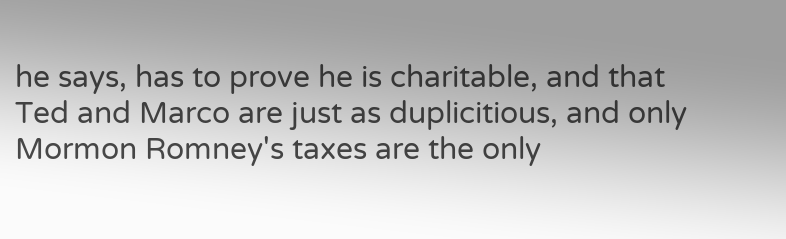he says, has to prove he is charitable, and that Ted and Marco are just as duplicitious, and only Mormon Romney's taxes are the only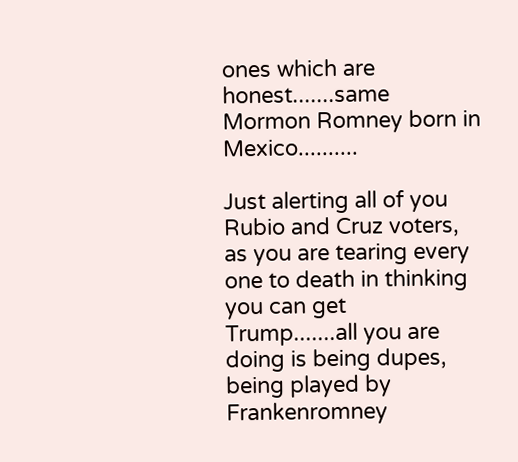ones which are honest.......same Mormon Romney born in Mexico..........

Just alerting all of you Rubio and Cruz voters, as you are tearing every one to death in thinking you can get Trump.......all you are doing is being dupes, being played by Frankenromney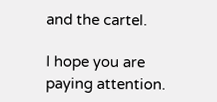and the cartel.

I hope you are paying attention.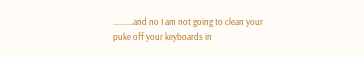..........and no I am not going to clean your puke off your keyboards in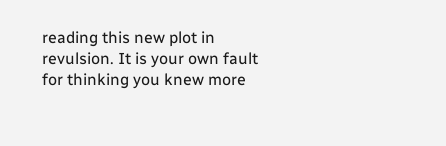reading this new plot in revulsion. It is your own fault for thinking you knew more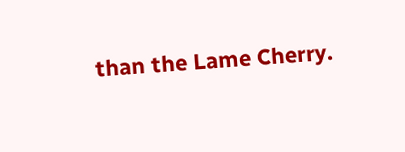than the Lame Cherry.